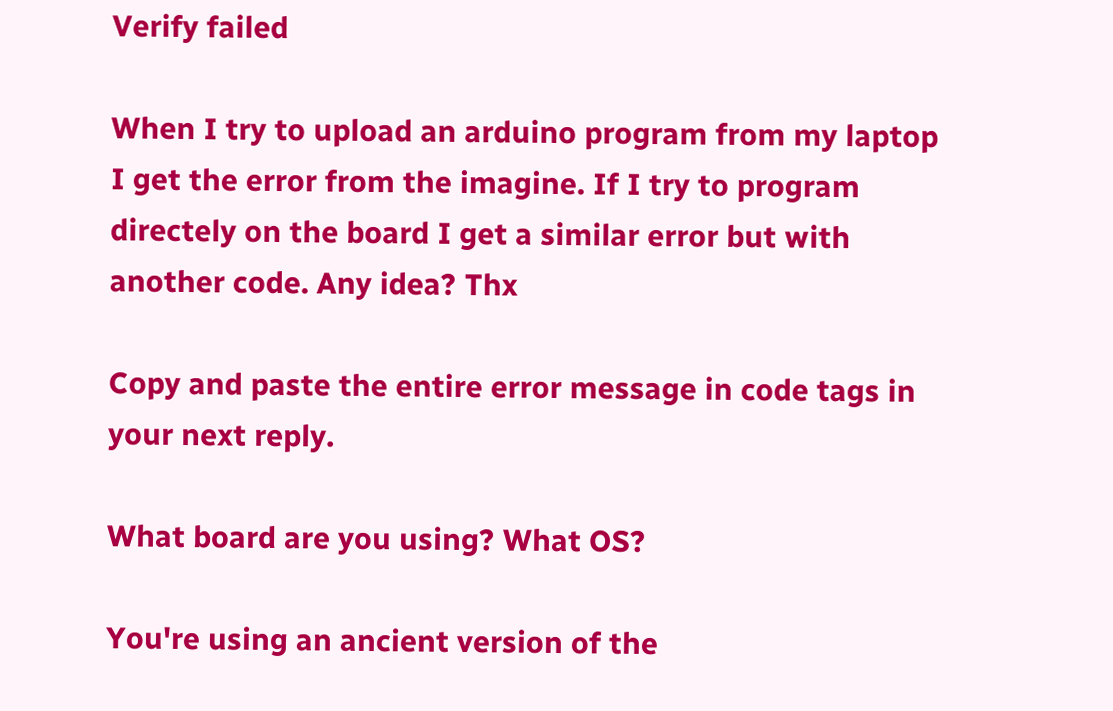Verify failed

When I try to upload an arduino program from my laptop I get the error from the imagine. If I try to program directely on the board I get a similar error but with another code. Any idea? Thx

Copy and paste the entire error message in code tags in your next reply.

What board are you using? What OS?

You're using an ancient version of the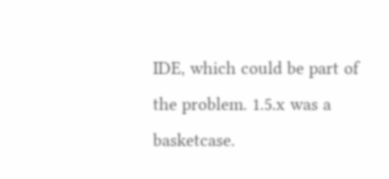IDE, which could be part of the problem. 1.5.x was a basketcase.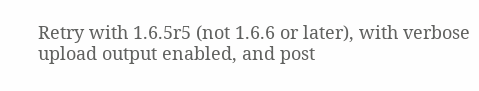Retry with 1.6.5r5 (not 1.6.6 or later), with verbose upload output enabled, and post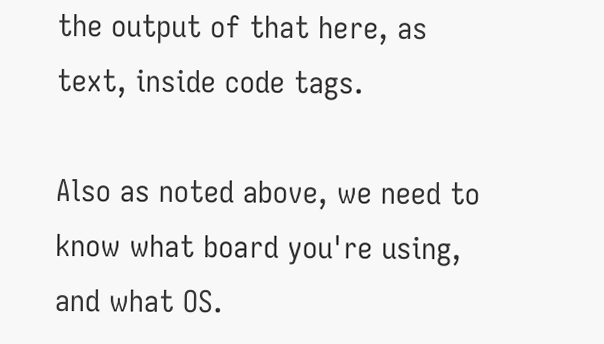the output of that here, as text, inside code tags.

Also as noted above, we need to know what board you're using, and what OS.